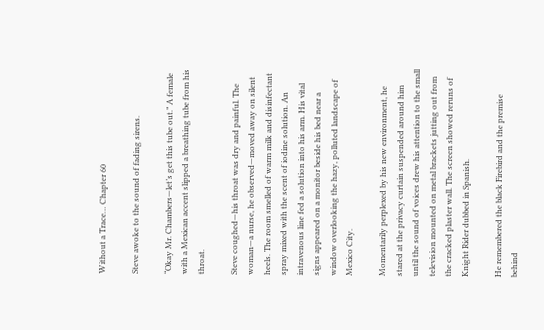Without a Trace… Chapter 60

Steve awoke to the sound of fading sirens.

“Okay Mr. Chambers—let’s get this tube out.” A female with a Mexican accent slipped a breathing tube from his throat.

Steve coughed—his throat was dry and painful. The woman—a nurse, he observed—moved away on silent heels. The room smelled of warm milk and disinfectant spray mixed with the scent of iodine solution. An intravenous line fed a solution into his arm. His vital signs appeared on a monitor beside his bed near a window overlooking the hazy, polluted landscape of Mexico City.

Momentarily perplexed by his new environment, he stared at the privacy curtain suspended around him until the sound of voices drew his attention to the small television mounted on metal brackets jutting out from the cracked plaster wall. The screen showed reruns of Knight Rider dubbed in Spanish.

He remembered the black Firebird and the premise behind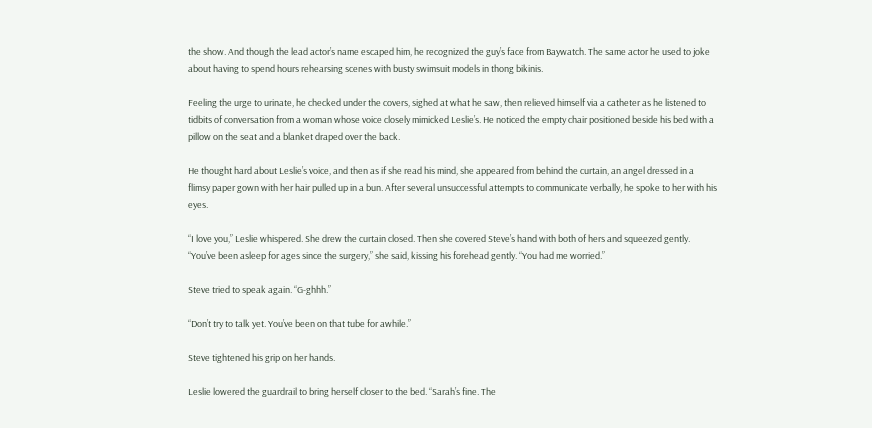the show. And though the lead actor’s name escaped him, he recognized the guy’s face from Baywatch. The same actor he used to joke about having to spend hours rehearsing scenes with busty swimsuit models in thong bikinis.

Feeling the urge to urinate, he checked under the covers, sighed at what he saw, then relieved himself via a catheter as he listened to tidbits of conversation from a woman whose voice closely mimicked Leslie’s. He noticed the empty chair positioned beside his bed with a pillow on the seat and a blanket draped over the back.

He thought hard about Leslie’s voice, and then as if she read his mind, she appeared from behind the curtain, an angel dressed in a flimsy paper gown with her hair pulled up in a bun. After several unsuccessful attempts to communicate verbally, he spoke to her with his eyes.

“I love you,” Leslie whispered. She drew the curtain closed. Then she covered Steve’s hand with both of hers and squeezed gently. “You’ve been asleep for ages since the surgery,” she said, kissing his forehead gently. “You had me worried.”

Steve tried to speak again. “G-ghhh.”

“Don’t try to talk yet. You’ve been on that tube for awhile.”

Steve tightened his grip on her hands.

Leslie lowered the guardrail to bring herself closer to the bed. “Sarah’s fine. The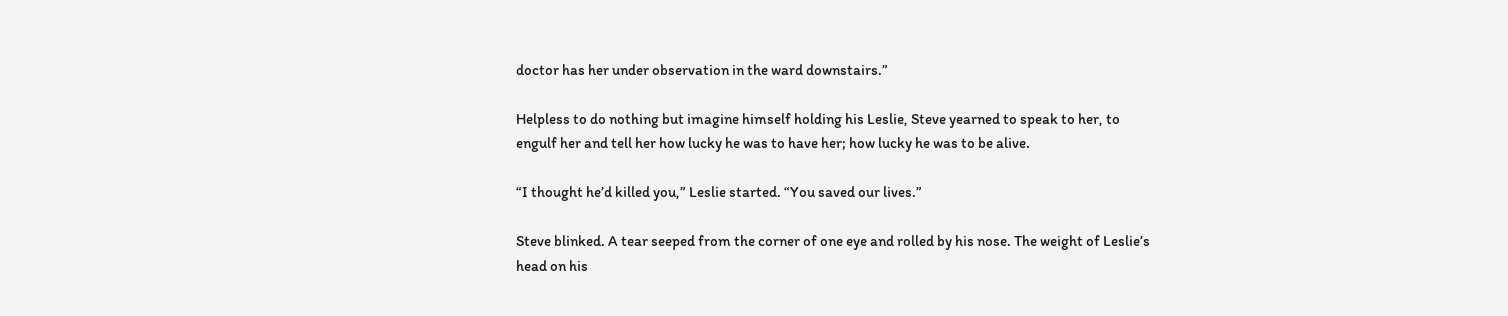doctor has her under observation in the ward downstairs.”

Helpless to do nothing but imagine himself holding his Leslie, Steve yearned to speak to her, to engulf her and tell her how lucky he was to have her; how lucky he was to be alive.

“I thought he’d killed you,” Leslie started. “You saved our lives.”

Steve blinked. A tear seeped from the corner of one eye and rolled by his nose. The weight of Leslie’s head on his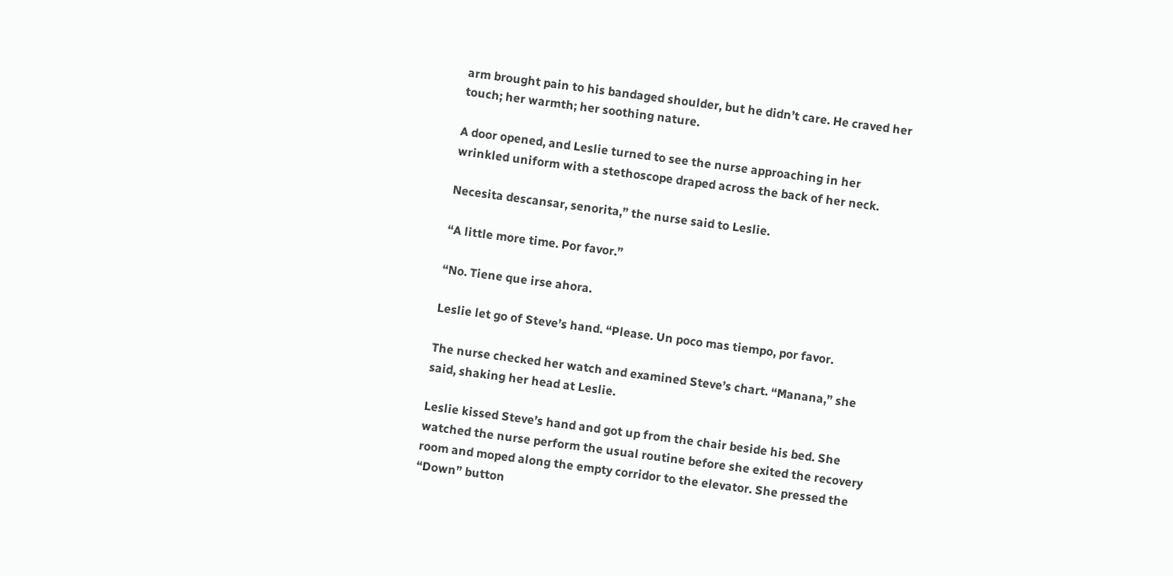arm brought pain to his bandaged shoulder, but he didn’t care. He craved her touch; her warmth; her soothing nature.

A door opened, and Leslie turned to see the nurse approaching in her wrinkled uniform with a stethoscope draped across the back of her neck.

Necesita descansar, senorita,” the nurse said to Leslie.

“A little more time. Por favor.”

“No. Tiene que irse ahora.

Leslie let go of Steve’s hand. “Please. Un poco mas tiempo, por favor.

The nurse checked her watch and examined Steve’s chart. “Manana,” she said, shaking her head at Leslie.

Leslie kissed Steve’s hand and got up from the chair beside his bed. She watched the nurse perform the usual routine before she exited the recovery room and moped along the empty corridor to the elevator. She pressed the “Down” button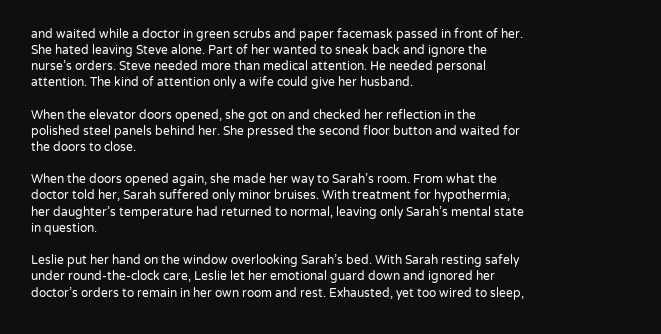and waited while a doctor in green scrubs and paper facemask passed in front of her. She hated leaving Steve alone. Part of her wanted to sneak back and ignore the nurse’s orders. Steve needed more than medical attention. He needed personal attention. The kind of attention only a wife could give her husband.

When the elevator doors opened, she got on and checked her reflection in the polished steel panels behind her. She pressed the second floor button and waited for the doors to close.

When the doors opened again, she made her way to Sarah’s room. From what the doctor told her, Sarah suffered only minor bruises. With treatment for hypothermia, her daughter’s temperature had returned to normal, leaving only Sarah’s mental state in question.

Leslie put her hand on the window overlooking Sarah’s bed. With Sarah resting safely under round-the-clock care, Leslie let her emotional guard down and ignored her doctor’s orders to remain in her own room and rest. Exhausted, yet too wired to sleep,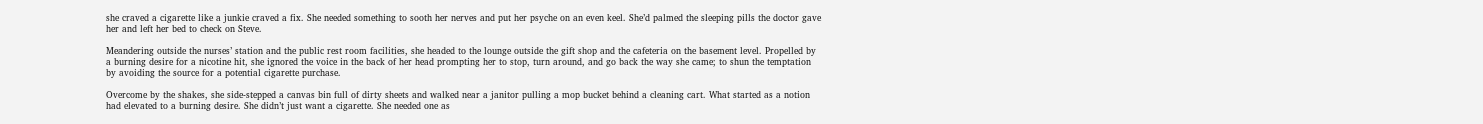she craved a cigarette like a junkie craved a fix. She needed something to sooth her nerves and put her psyche on an even keel. She’d palmed the sleeping pills the doctor gave her and left her bed to check on Steve.

Meandering outside the nurses’ station and the public rest room facilities, she headed to the lounge outside the gift shop and the cafeteria on the basement level. Propelled by a burning desire for a nicotine hit, she ignored the voice in the back of her head prompting her to stop, turn around, and go back the way she came; to shun the temptation by avoiding the source for a potential cigarette purchase.

Overcome by the shakes, she side-stepped a canvas bin full of dirty sheets and walked near a janitor pulling a mop bucket behind a cleaning cart. What started as a notion had elevated to a burning desire. She didn’t just want a cigarette. She needed one as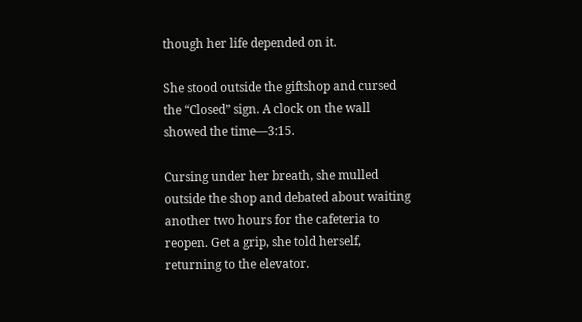though her life depended on it.

She stood outside the giftshop and cursed the “Closed” sign. A clock on the wall showed the time—3:15.

Cursing under her breath, she mulled outside the shop and debated about waiting another two hours for the cafeteria to reopen. Get a grip, she told herself, returning to the elevator.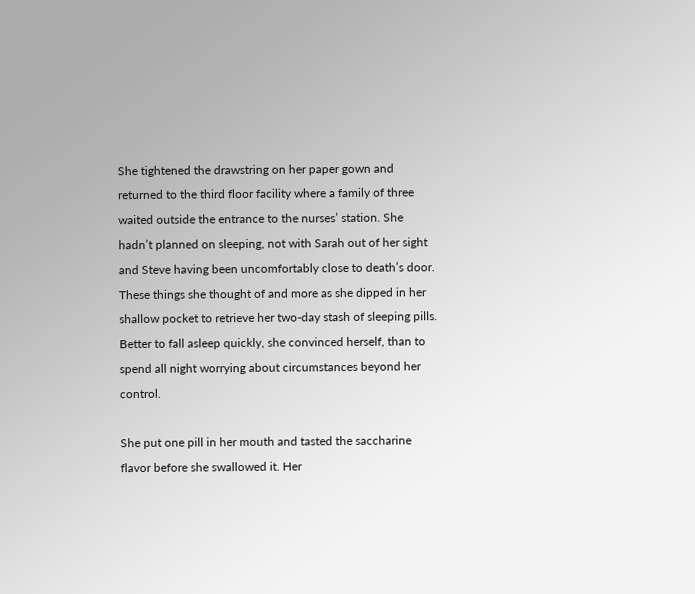She tightened the drawstring on her paper gown and returned to the third floor facility where a family of three waited outside the entrance to the nurses’ station. She hadn’t planned on sleeping, not with Sarah out of her sight and Steve having been uncomfortably close to death’s door. These things she thought of and more as she dipped in her shallow pocket to retrieve her two-day stash of sleeping pills. Better to fall asleep quickly, she convinced herself, than to spend all night worrying about circumstances beyond her control.

She put one pill in her mouth and tasted the saccharine flavor before she swallowed it. Her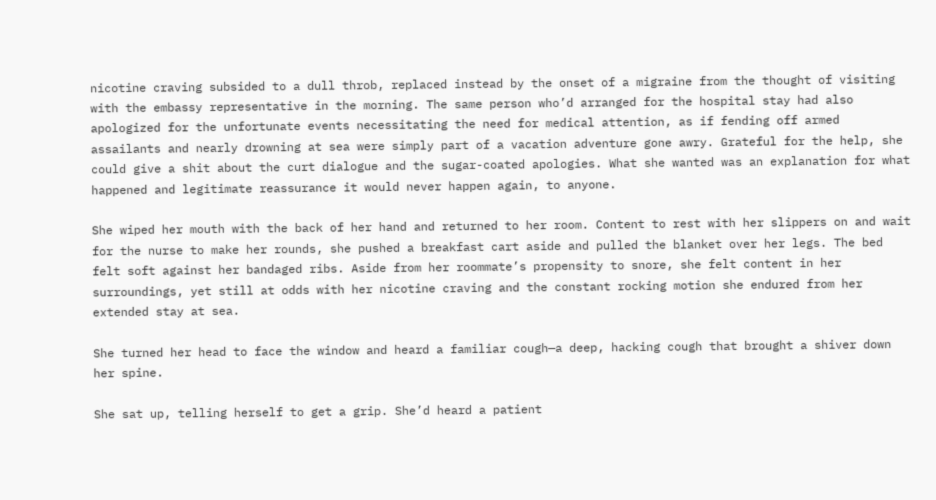nicotine craving subsided to a dull throb, replaced instead by the onset of a migraine from the thought of visiting with the embassy representative in the morning. The same person who’d arranged for the hospital stay had also apologized for the unfortunate events necessitating the need for medical attention, as if fending off armed assailants and nearly drowning at sea were simply part of a vacation adventure gone awry. Grateful for the help, she could give a shit about the curt dialogue and the sugar-coated apologies. What she wanted was an explanation for what happened and legitimate reassurance it would never happen again, to anyone.

She wiped her mouth with the back of her hand and returned to her room. Content to rest with her slippers on and wait for the nurse to make her rounds, she pushed a breakfast cart aside and pulled the blanket over her legs. The bed felt soft against her bandaged ribs. Aside from her roommate’s propensity to snore, she felt content in her surroundings, yet still at odds with her nicotine craving and the constant rocking motion she endured from her extended stay at sea.

She turned her head to face the window and heard a familiar cough—a deep, hacking cough that brought a shiver down her spine.

She sat up, telling herself to get a grip. She’d heard a patient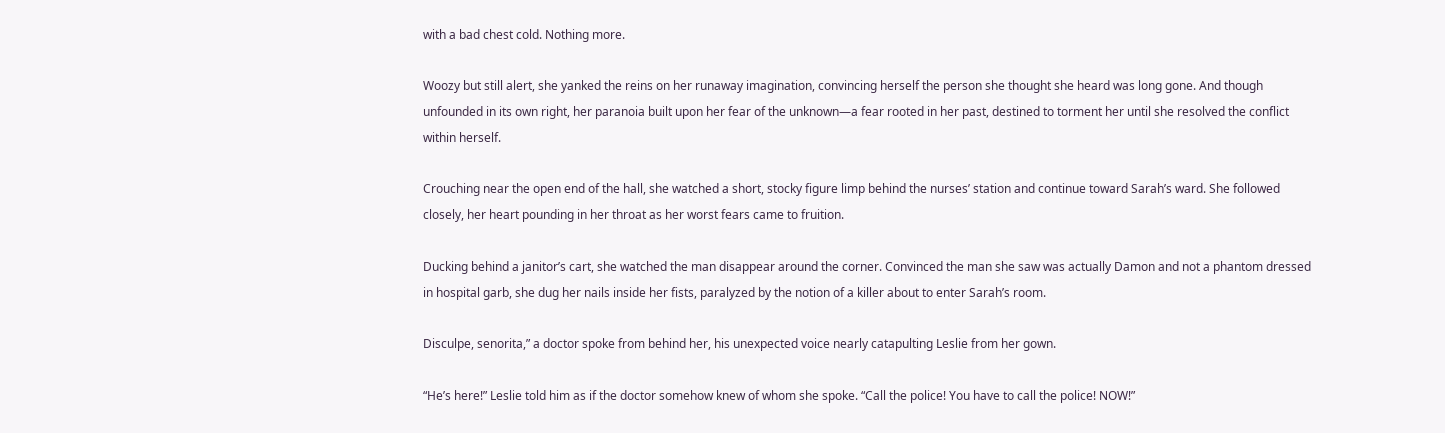with a bad chest cold. Nothing more.

Woozy but still alert, she yanked the reins on her runaway imagination, convincing herself the person she thought she heard was long gone. And though unfounded in its own right, her paranoia built upon her fear of the unknown—a fear rooted in her past, destined to torment her until she resolved the conflict within herself.

Crouching near the open end of the hall, she watched a short, stocky figure limp behind the nurses’ station and continue toward Sarah’s ward. She followed closely, her heart pounding in her throat as her worst fears came to fruition.

Ducking behind a janitor’s cart, she watched the man disappear around the corner. Convinced the man she saw was actually Damon and not a phantom dressed in hospital garb, she dug her nails inside her fists, paralyzed by the notion of a killer about to enter Sarah’s room.

Disculpe, senorita,” a doctor spoke from behind her, his unexpected voice nearly catapulting Leslie from her gown.

“He’s here!” Leslie told him as if the doctor somehow knew of whom she spoke. “Call the police! You have to call the police! NOW!”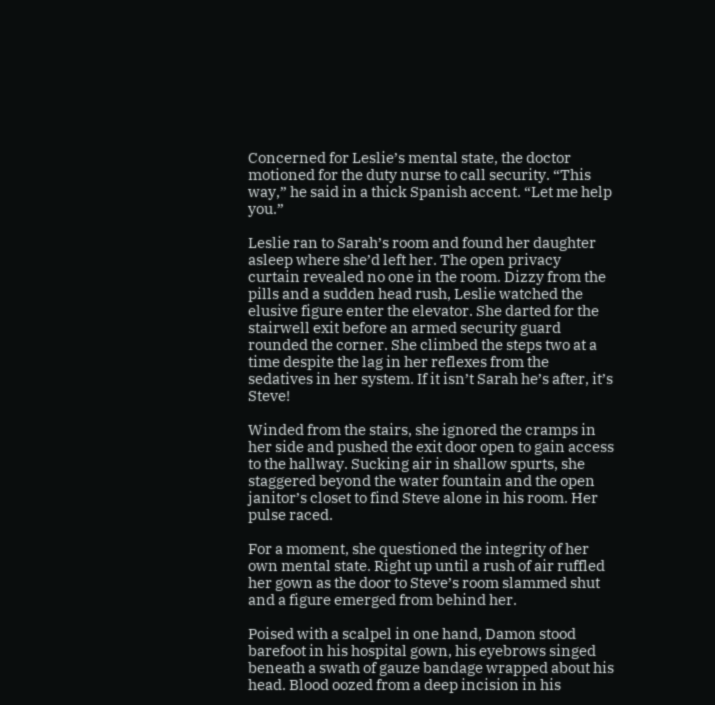Concerned for Leslie’s mental state, the doctor motioned for the duty nurse to call security. “This way,” he said in a thick Spanish accent. “Let me help you.”

Leslie ran to Sarah’s room and found her daughter asleep where she’d left her. The open privacy curtain revealed no one in the room. Dizzy from the pills and a sudden head rush, Leslie watched the elusive figure enter the elevator. She darted for the stairwell exit before an armed security guard rounded the corner. She climbed the steps two at a time despite the lag in her reflexes from the sedatives in her system. If it isn’t Sarah he’s after, it’s Steve!

Winded from the stairs, she ignored the cramps in her side and pushed the exit door open to gain access to the hallway. Sucking air in shallow spurts, she staggered beyond the water fountain and the open janitor’s closet to find Steve alone in his room. Her pulse raced.

For a moment, she questioned the integrity of her own mental state. Right up until a rush of air ruffled her gown as the door to Steve’s room slammed shut and a figure emerged from behind her.

Poised with a scalpel in one hand, Damon stood barefoot in his hospital gown, his eyebrows singed beneath a swath of gauze bandage wrapped about his head. Blood oozed from a deep incision in his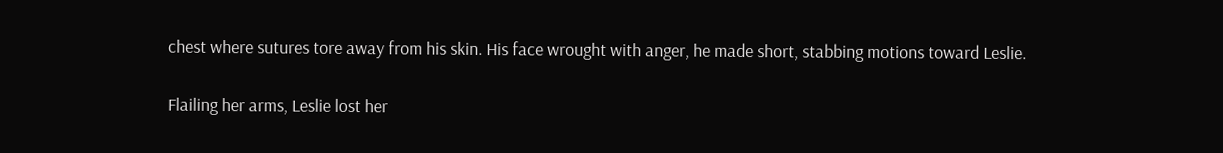chest where sutures tore away from his skin. His face wrought with anger, he made short, stabbing motions toward Leslie.

Flailing her arms, Leslie lost her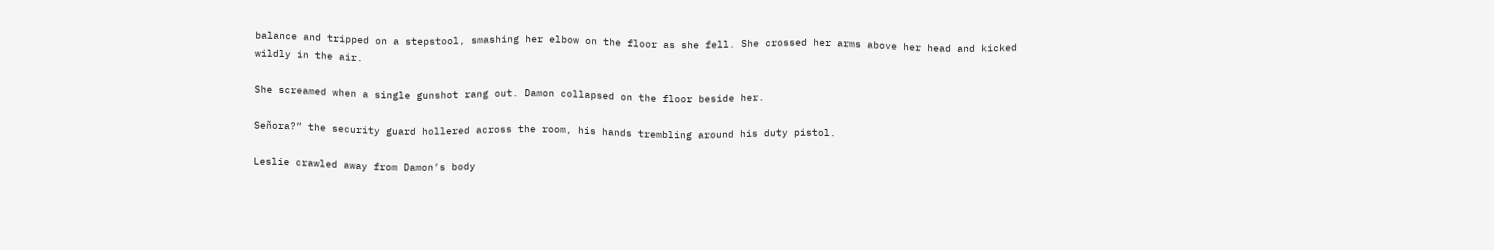balance and tripped on a stepstool, smashing her elbow on the floor as she fell. She crossed her arms above her head and kicked wildly in the air.

She screamed when a single gunshot rang out. Damon collapsed on the floor beside her.

Señora?” the security guard hollered across the room, his hands trembling around his duty pistol.

Leslie crawled away from Damon’s body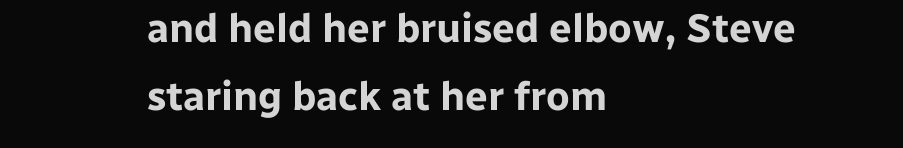and held her bruised elbow, Steve staring back at her from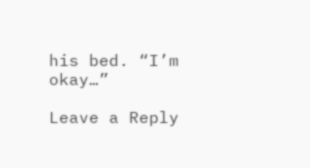his bed. “I’m okay…”

Leave a Reply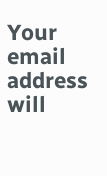Your email address will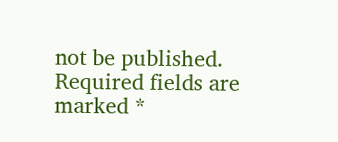not be published. Required fields are marked *